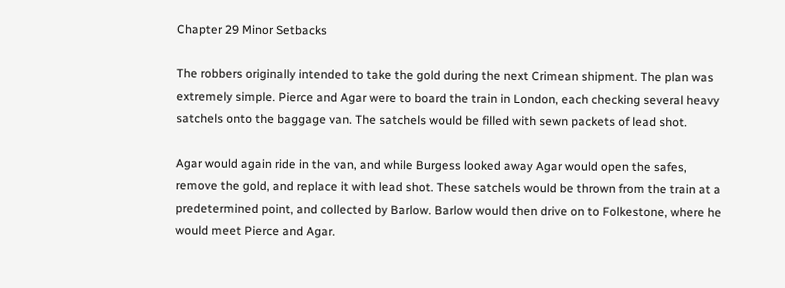Chapter 29 Minor Setbacks

The robbers originally intended to take the gold during the next Crimean shipment. The plan was extremely simple. Pierce and Agar were to board the train in London, each checking several heavy satchels onto the baggage van. The satchels would be filled with sewn packets of lead shot.

Agar would again ride in the van, and while Burgess looked away Agar would open the safes, remove the gold, and replace it with lead shot. These satchels would be thrown from the train at a predetermined point, and collected by Barlow. Barlow would then drive on to Folkestone, where he would meet Pierce and Agar.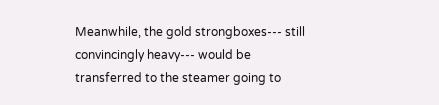Meanwhile, the gold strongboxes--- still convincingly heavy--- would be transferred to the steamer going to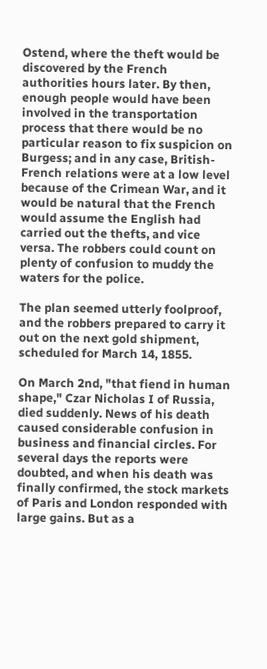Ostend, where the theft would be discovered by the French authorities hours later. By then, enough people would have been involved in the transportation process that there would be no particular reason to fix suspicion on Burgess; and in any case, British-French relations were at a low level because of the Crimean War, and it would be natural that the French would assume the English had carried out the thefts, and vice versa. The robbers could count on plenty of confusion to muddy the waters for the police.

The plan seemed utterly foolproof, and the robbers prepared to carry it out on the next gold shipment, scheduled for March 14, 1855.

On March 2nd, "that fiend in human shape," Czar Nicholas I of Russia, died suddenly. News of his death caused considerable confusion in business and financial circles. For several days the reports were doubted, and when his death was finally confirmed, the stock markets of Paris and London responded with large gains. But as a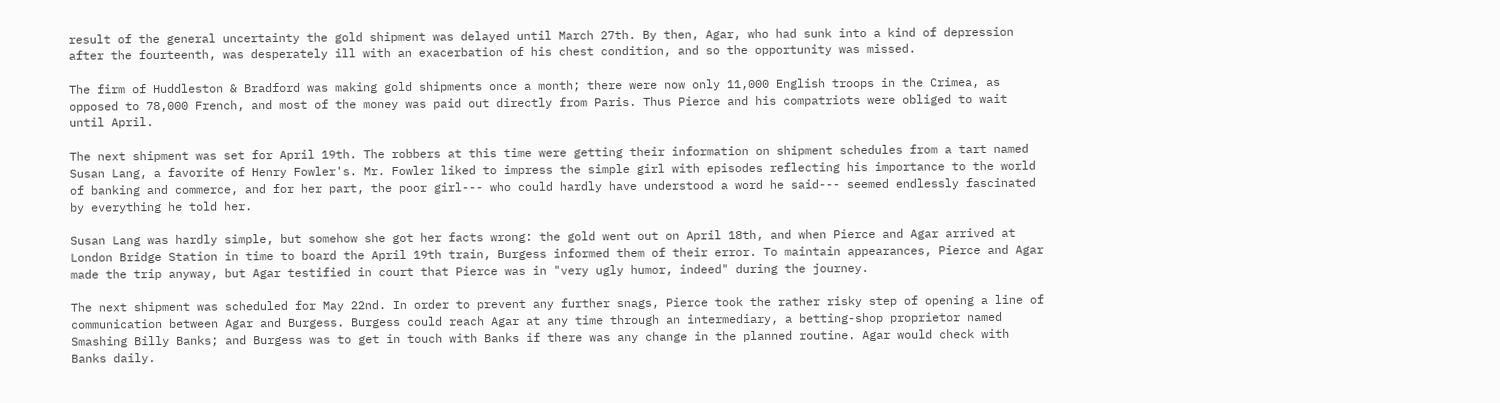result of the general uncertainty the gold shipment was delayed until March 27th. By then, Agar, who had sunk into a kind of depression after the fourteenth, was desperately ill with an exacerbation of his chest condition, and so the opportunity was missed.

The firm of Huddleston & Bradford was making gold shipments once a month; there were now only 11,000 English troops in the Crimea, as opposed to 78,000 French, and most of the money was paid out directly from Paris. Thus Pierce and his compatriots were obliged to wait until April.

The next shipment was set for April 19th. The robbers at this time were getting their information on shipment schedules from a tart named Susan Lang, a favorite of Henry Fowler's. Mr. Fowler liked to impress the simple girl with episodes reflecting his importance to the world of banking and commerce, and for her part, the poor girl--- who could hardly have understood a word he said--- seemed endlessly fascinated by everything he told her.

Susan Lang was hardly simple, but somehow she got her facts wrong: the gold went out on April 18th, and when Pierce and Agar arrived at London Bridge Station in time to board the April 19th train, Burgess informed them of their error. To maintain appearances, Pierce and Agar made the trip anyway, but Agar testified in court that Pierce was in "very ugly humor, indeed" during the journey.

The next shipment was scheduled for May 22nd. In order to prevent any further snags, Pierce took the rather risky step of opening a line of communication between Agar and Burgess. Burgess could reach Agar at any time through an intermediary, a betting-shop proprietor named Smashing Billy Banks; and Burgess was to get in touch with Banks if there was any change in the planned routine. Agar would check with Banks daily.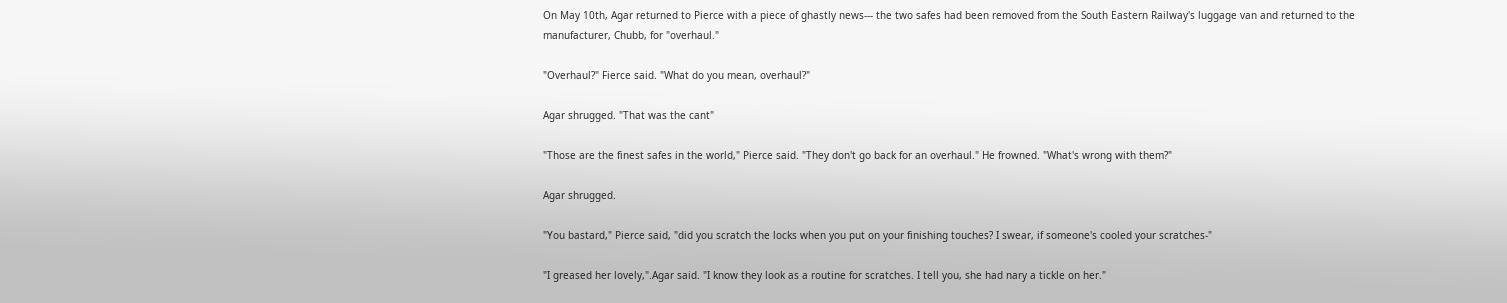On May 10th, Agar returned to Pierce with a piece of ghastly news--- the two safes had been removed from the South Eastern Railway's luggage van and returned to the manufacturer, Chubb, for "overhaul."

"Overhaul?" Fierce said. "What do you mean, overhaul?"

Agar shrugged. "That was the cant"

"Those are the finest safes in the world," Pierce said. "They don't go back for an overhaul." He frowned. "What's wrong with them?"

Agar shrugged.

"You bastard," Pierce said, "did you scratch the locks when you put on your finishing touches? I swear, if someone's cooled your scratches-"

"I greased her lovely,".Agar said. "I know they look as a routine for scratches. I tell you, she had nary a tickle on her."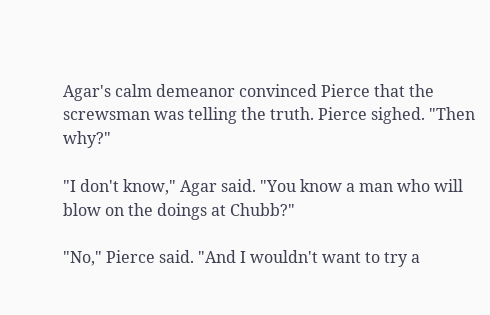Agar's calm demeanor convinced Pierce that the screwsman was telling the truth. Pierce sighed. "Then why?"

"I don't know," Agar said. "You know a man who will blow on the doings at Chubb?"

"No," Pierce said. "And I wouldn't want to try a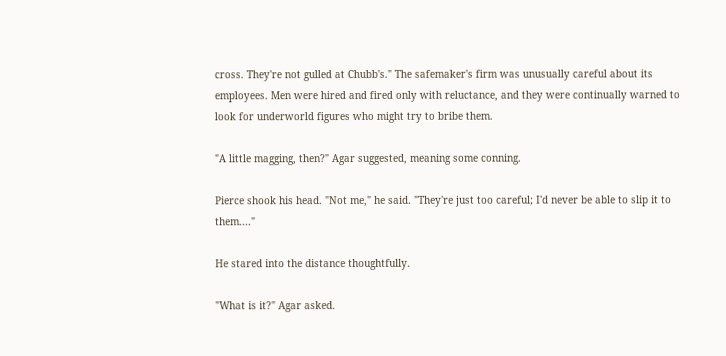cross. They're not gulled at Chubb's." The safemaker's firm was unusually careful about its employees. Men were hired and fired only with reluctance, and they were continually warned to look for underworld figures who might try to bribe them.

"A little magging, then?" Agar suggested, meaning some conning.

Pierce shook his head. "Not me," he said. "They're just too careful; I'd never be able to slip it to them...."

He stared into the distance thoughtfully.

"What is it?" Agar asked.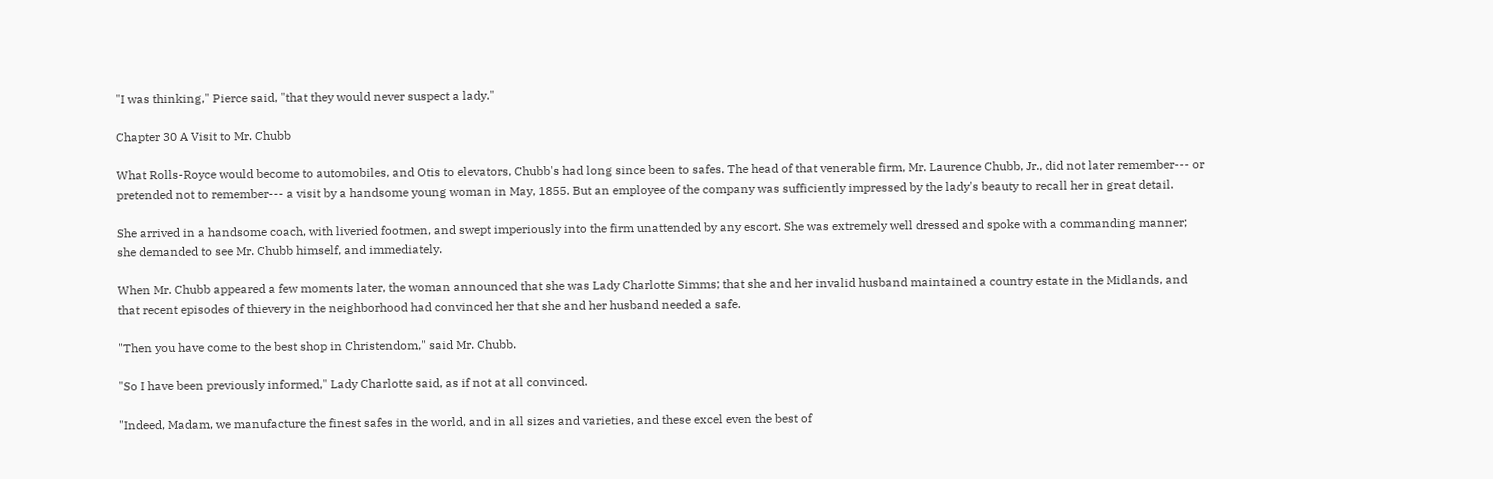"I was thinking," Pierce said, "that they would never suspect a lady."

Chapter 30 A Visit to Mr. Chubb

What Rolls-Royce would become to automobiles, and Otis to elevators, Chubb's had long since been to safes. The head of that venerable firm, Mr. Laurence Chubb, Jr., did not later remember--- or pretended not to remember--- a visit by a handsome young woman in May, 1855. But an employee of the company was sufficiently impressed by the lady's beauty to recall her in great detail.

She arrived in a handsome coach, with liveried footmen, and swept imperiously into the firm unattended by any escort. She was extremely well dressed and spoke with a commanding manner; she demanded to see Mr. Chubb himself, and immediately.

When Mr. Chubb appeared a few moments later, the woman announced that she was Lady Charlotte Simms; that she and her invalid husband maintained a country estate in the Midlands, and that recent episodes of thievery in the neighborhood had convinced her that she and her husband needed a safe.

"Then you have come to the best shop in Christendom," said Mr. Chubb.

"So I have been previously informed," Lady Charlotte said, as if not at all convinced.

"Indeed, Madam, we manufacture the finest safes in the world, and in all sizes and varieties, and these excel even the best of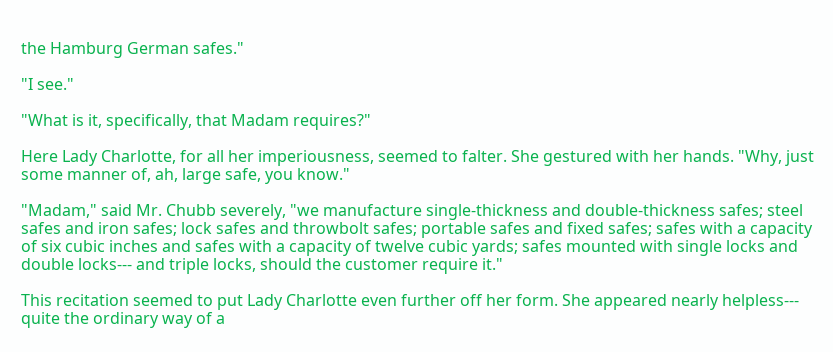the Hamburg German safes."

"I see."

"What is it, specifically, that Madam requires?"

Here Lady Charlotte, for all her imperiousness, seemed to falter. She gestured with her hands. "Why, just some manner of, ah, large safe, you know."

"Madam," said Mr. Chubb severely, "we manufacture single-thickness and double-thickness safes; steel safes and iron safes; lock safes and throwbolt safes; portable safes and fixed safes; safes with a capacity of six cubic inches and safes with a capacity of twelve cubic yards; safes mounted with single locks and double locks--- and triple locks, should the customer require it."

This recitation seemed to put Lady Charlotte even further off her form. She appeared nearly helpless--- quite the ordinary way of a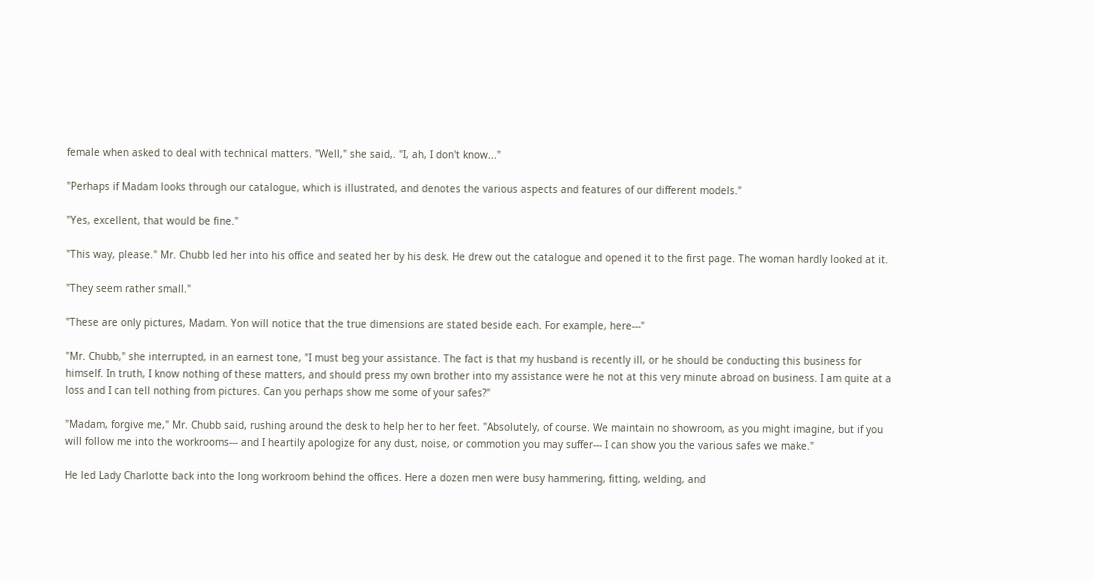female when asked to deal with technical matters. "Well," she said,. "I, ah, I don't know..."

"Perhaps if Madam looks through our catalogue, which is illustrated, and denotes the various aspects and features of our different models."

"Yes, excellent, that would be fine."

"This way, please." Mr. Chubb led her into his office and seated her by his desk. He drew out the catalogue and opened it to the first page. The woman hardly looked at it.

"They seem rather small."

"These are only pictures, Madam. Yon will notice that the true dimensions are stated beside each. For example, here---"

"Mr. Chubb," she interrupted, in an earnest tone, "I must beg your assistance. The fact is that my husband is recently ill, or he should be conducting this business for himself. In truth, I know nothing of these matters, and should press my own brother into my assistance were he not at this very minute abroad on business. I am quite at a loss and I can tell nothing from pictures. Can you perhaps show me some of your safes?"

"Madam, forgive me," Mr. Chubb said, rushing around the desk to help her to her feet. "Absolutely, of course. We maintain no showroom, as you might imagine, but if you will follow me into the workrooms--- and I heartily apologize for any dust, noise, or commotion you may suffer--- I can show you the various safes we make."

He led Lady Charlotte back into the long workroom behind the offices. Here a dozen men were busy hammering, fitting, welding, and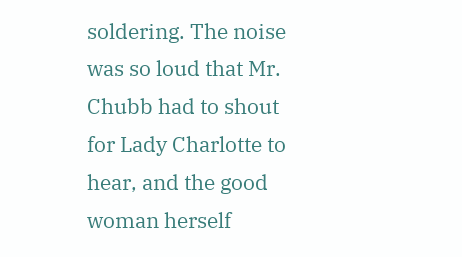soldering. The noise was so loud that Mr. Chubb had to shout for Lady Charlotte to hear, and the good woman herself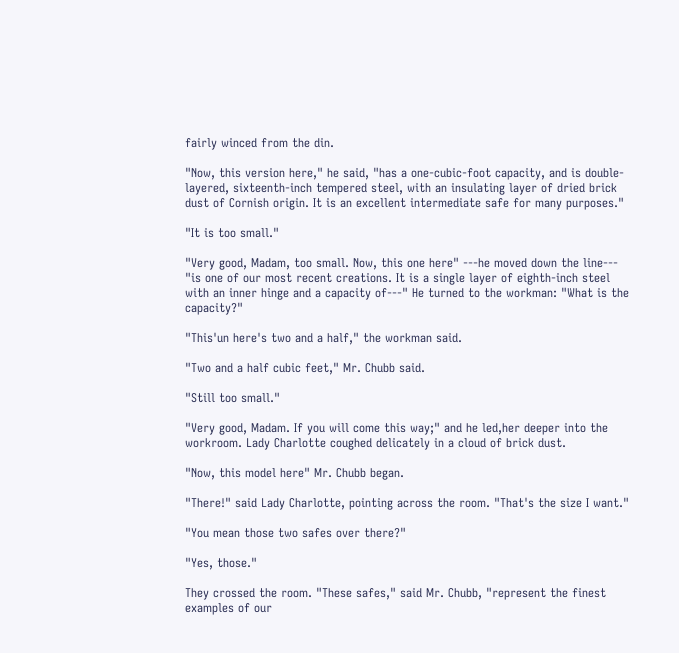fairly winced from the din.

"Now, this version here," he said, "has a one-cubic-foot capacity, and is double-layered, sixteenth-inch tempered steel, with an insulating layer of dried brick dust of Cornish origin. It is an excellent intermediate safe for many purposes."

"It is too small."

"Very good, Madam, too small. Now, this one here" ---he moved down the line--- "is one of our most recent creations. It is a single layer of eighth-inch steel with an inner hinge and a capacity of---" He turned to the workman: "What is the capacity?"

"This'un here's two and a half," the workman said.

"Two and a half cubic feet," Mr. Chubb said.

"Still too small."

"Very good, Madam. If you will come this way;" and he led,her deeper into the workroom. Lady Charlotte coughed delicately in a cloud of brick dust.

"Now, this model here" Mr. Chubb began.

"There!" said Lady Charlotte, pointing across the room. "That's the size I want."

"You mean those two safes over there?"

"Yes, those."

They crossed the room. "These safes," said Mr. Chubb, "represent the finest examples of our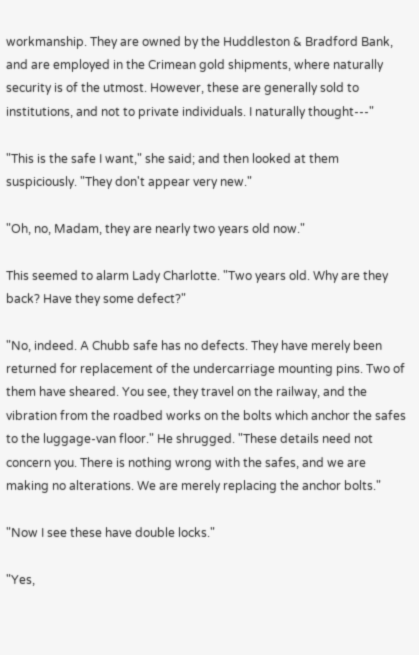workmanship. They are owned by the Huddleston & Bradford Bank, and are employed in the Crimean gold shipments, where naturally security is of the utmost. However, these are generally sold to institutions, and not to private individuals. I naturally thought---"

"This is the safe I want," she said; and then looked at them suspiciously. "They don't appear very new."

"Oh, no, Madam, they are nearly two years old now."

This seemed to alarm Lady Charlotte. "Two years old. Why are they back? Have they some defect?"

"No, indeed. A Chubb safe has no defects. They have merely been returned for replacement of the undercarriage mounting pins. Two of them have sheared. You see, they travel on the railway, and the vibration from the roadbed works on the bolts which anchor the safes to the luggage-van floor." He shrugged. "These details need not concern you. There is nothing wrong with the safes, and we are making no alterations. We are merely replacing the anchor bolts."

"Now I see these have double locks."

"Yes,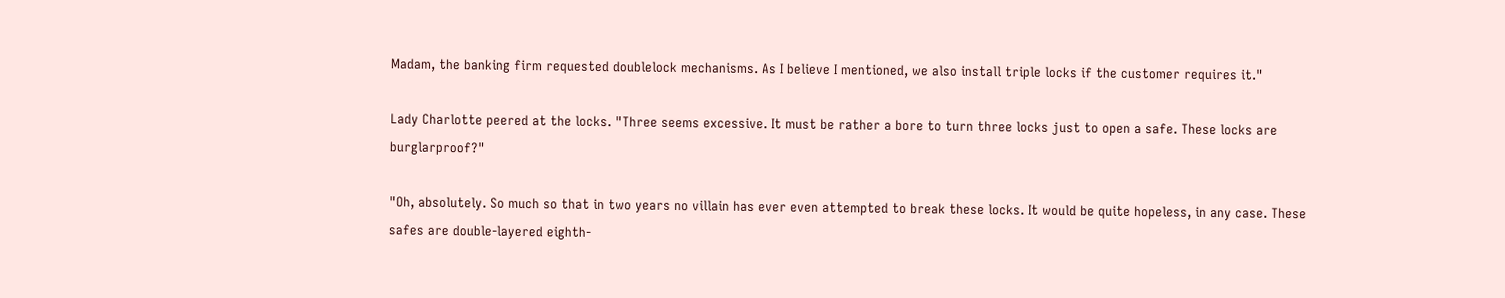Madam, the banking firm requested doublelock mechanisms. As I believe I mentioned, we also install triple locks if the customer requires it."

Lady Charlotte peered at the locks. "Three seems excessive. It must be rather a bore to turn three locks just to open a safe. These locks are burglarproof?"

"Oh, absolutely. So much so that in two years no villain has ever even attempted to break these locks. It would be quite hopeless, in any case. These safes are double-layered eighth-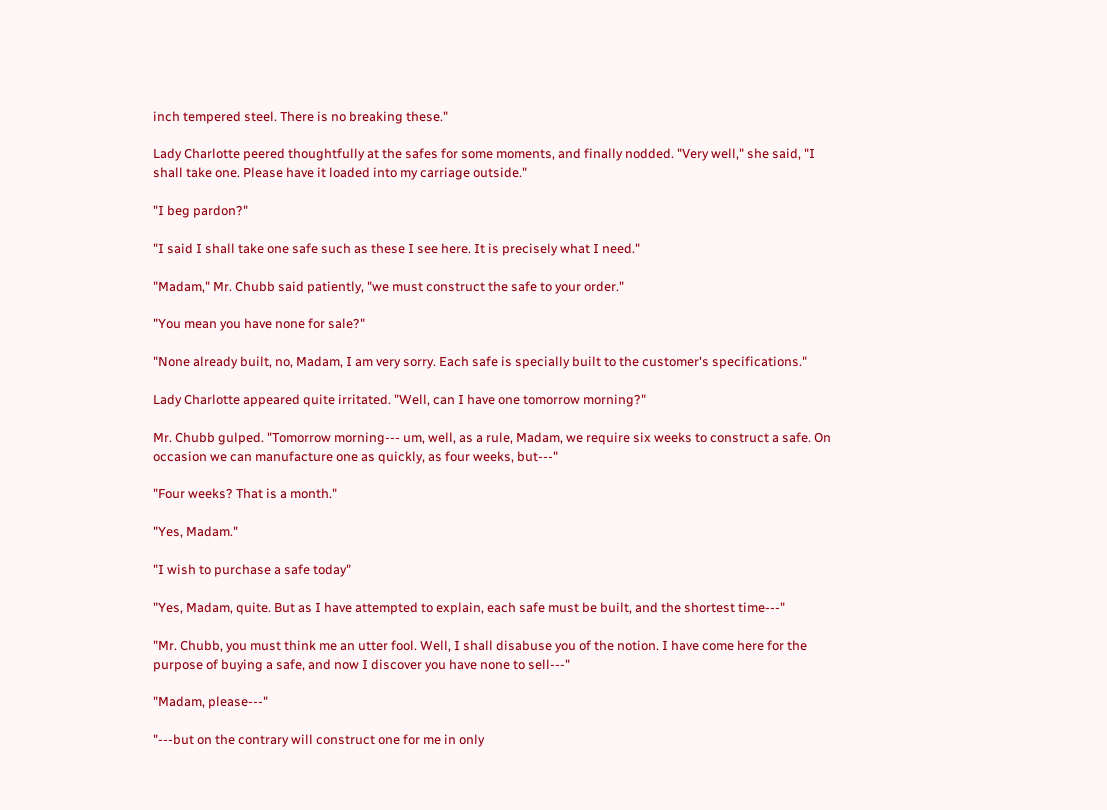inch tempered steel. There is no breaking these."

Lady Charlotte peered thoughtfully at the safes for some moments, and finally nodded. "Very well," she said, "I shall take one. Please have it loaded into my carriage outside."

"I beg pardon?"

"I said I shall take one safe such as these I see here. It is precisely what I need."

"Madam," Mr. Chubb said patiently, "we must construct the safe to your order."

"You mean you have none for sale?"

"None already built, no, Madam, I am very sorry. Each safe is specially built to the customer's specifications."

Lady Charlotte appeared quite irritated. "Well, can I have one tomorrow morning?"

Mr. Chubb gulped. "Tomorrow morning--- um, well, as a rule, Madam, we require six weeks to construct a safe. On occasion we can manufacture one as quickly, as four weeks, but---"

"Four weeks? That is a month."

"Yes, Madam."

"I wish to purchase a safe today"

"Yes, Madam, quite. But as I have attempted to explain, each safe must be built, and the shortest time---"

"Mr. Chubb, you must think me an utter fool. Well, I shall disabuse you of the notion. I have come here for the purpose of buying a safe, and now I discover you have none to sell---"

"Madam, please---"

"---but on the contrary will construct one for me in only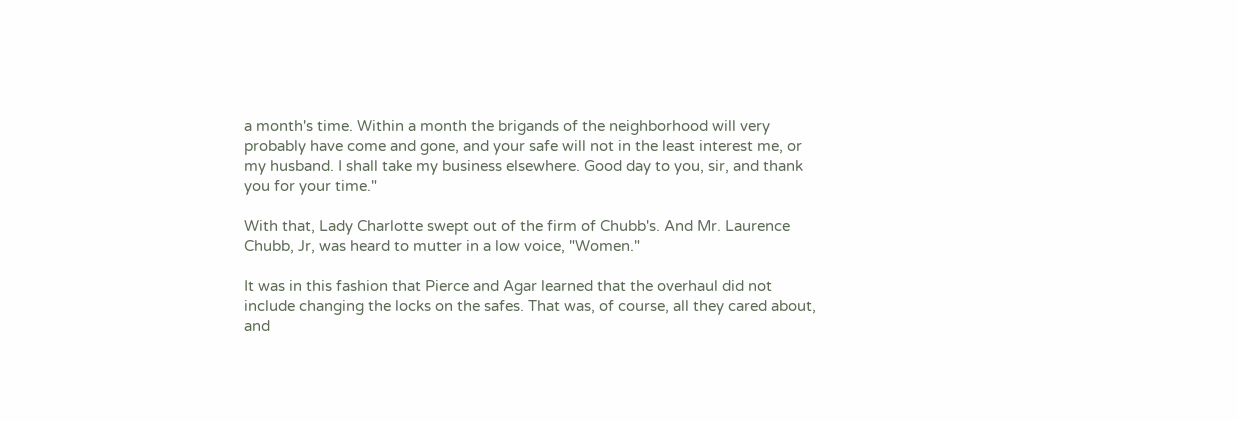a month's time. Within a month the brigands of the neighborhood will very probably have come and gone, and your safe will not in the least interest me, or my husband. I shall take my business elsewhere. Good day to you, sir, and thank you for your time."

With that, Lady Charlotte swept out of the firm of Chubb's. And Mr. Laurence Chubb, Jr, was heard to mutter in a low voice, "Women."

It was in this fashion that Pierce and Agar learned that the overhaul did not include changing the locks on the safes. That was, of course, all they cared about, and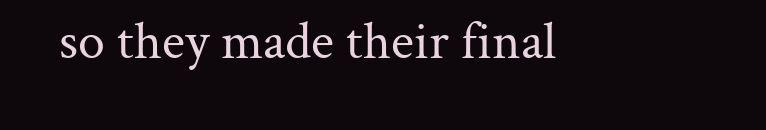so they made their final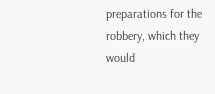preparations for the robbery, which they would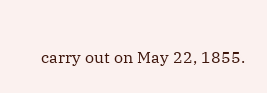carry out on May 22, 1855.